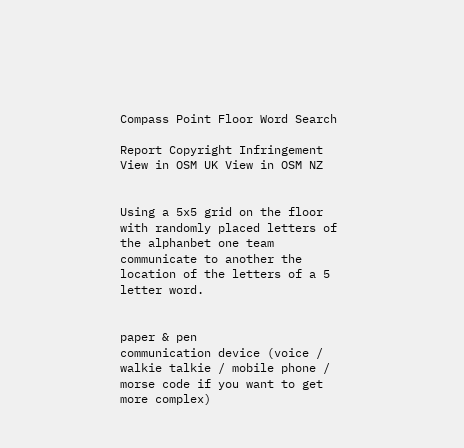Compass Point Floor Word Search

Report Copyright Infringement View in OSM UK View in OSM NZ


Using a 5x5 grid on the floor with randomly placed letters of the alphanbet one team communicate to another the location of the letters of a 5 letter word.


paper & pen
communication device (voice / walkie talkie / mobile phone / morse code if you want to get more complex)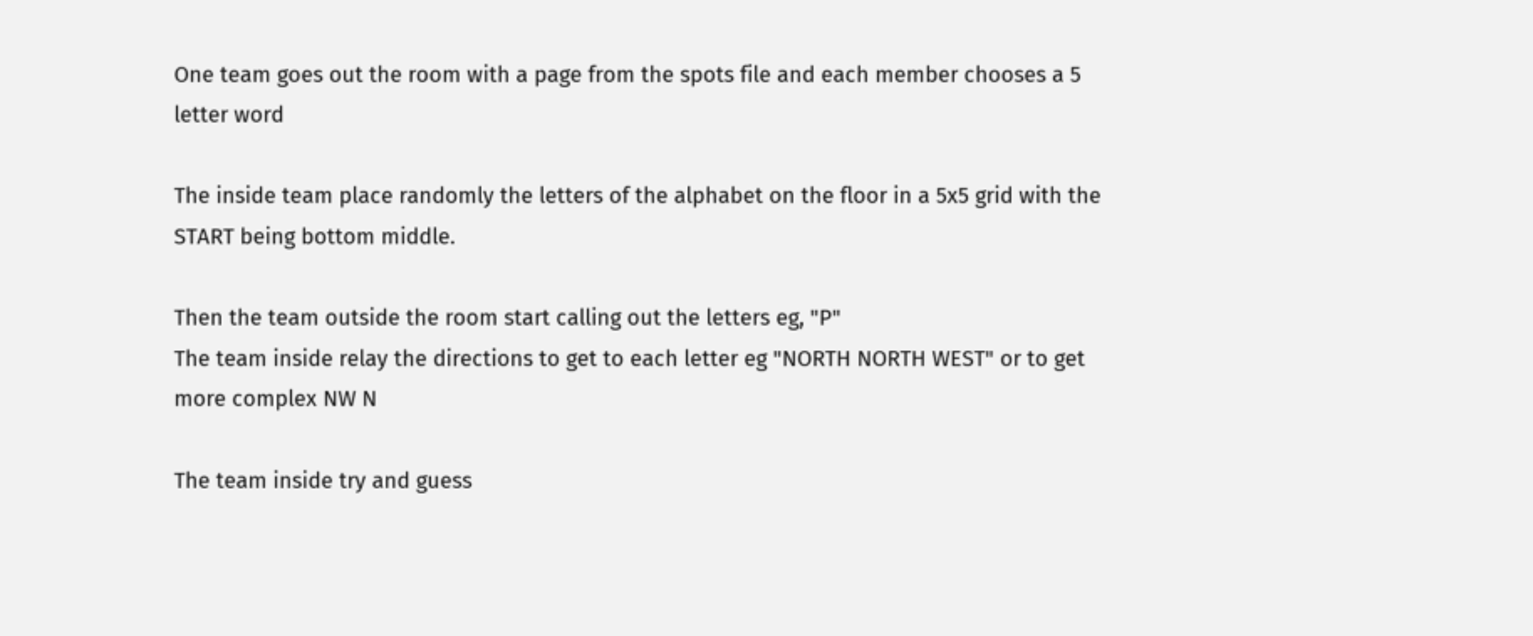One team goes out the room with a page from the spots file and each member chooses a 5 letter word

The inside team place randomly the letters of the alphabet on the floor in a 5x5 grid with the START being bottom middle.

Then the team outside the room start calling out the letters eg, "P"
The team inside relay the directions to get to each letter eg "NORTH NORTH WEST" or to get more complex NW N

The team inside try and guess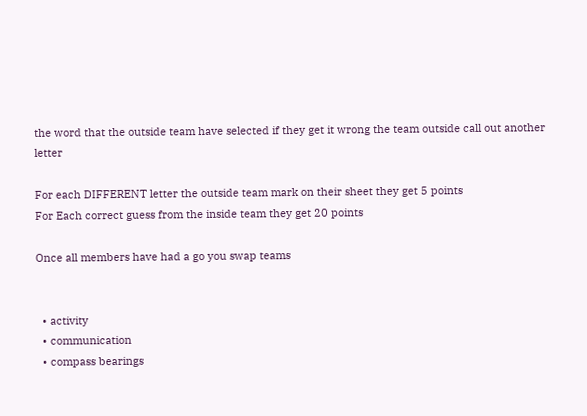the word that the outside team have selected if they get it wrong the team outside call out another letter

For each DIFFERENT letter the outside team mark on their sheet they get 5 points
For Each correct guess from the inside team they get 20 points

Once all members have had a go you swap teams


  • activity
  • communication
  • compass bearings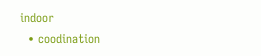indoor
  • coodination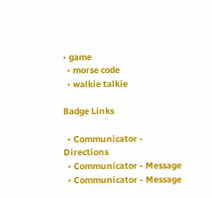• game
  • morse code
  • walkie talkie

Badge Links

  • Communicator - Directions
  • Communicator - Message
  • Communicator - Message